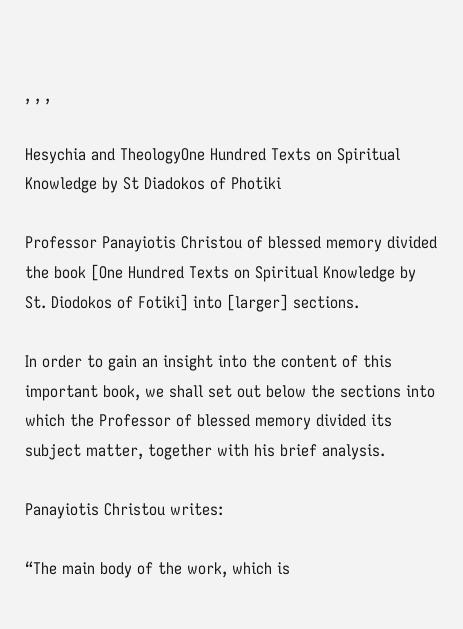, , ,

Hesychia and TheologyOne Hundred Texts on Spiritual Knowledge by St Diadokos of Photiki

Professor Panayiotis Christou of blessed memory divided the book [One Hundred Texts on Spiritual Knowledge by St. Diodokos of Fotiki] into [larger] sections.

In order to gain an insight into the content of this important book, we shall set out below the sections into which the Professor of blessed memory divided its subject matter, together with his brief analysis.

Panayiotis Christou writes:

“The main body of the work, which is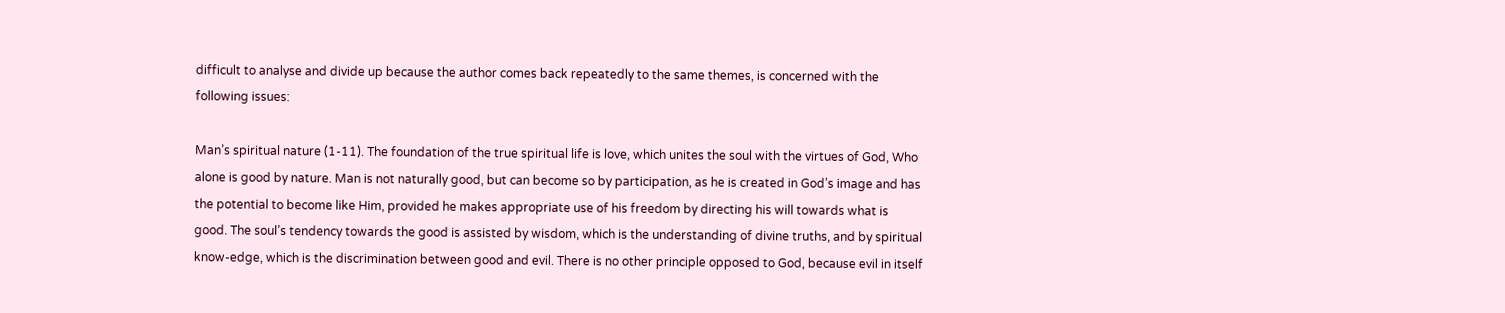difficult to analyse and divide up because the author comes back repeatedly to the same themes, is concerned with the following issues:

Man’s spiritual nature (1-11). The foundation of the true spiritual life is love, which unites the soul with the virtues of God, Who alone is good by nature. Man is not naturally good, but can become so by participation, as he is created in God’s image and has the potential to become like Him, provided he makes appropriate use of his freedom by directing his will towards what is good. The soul’s tendency towards the good is assisted by wisdom, which is the understanding of divine truths, and by spiritual know-edge, which is the discrimination between good and evil. There is no other principle opposed to God, because evil in itself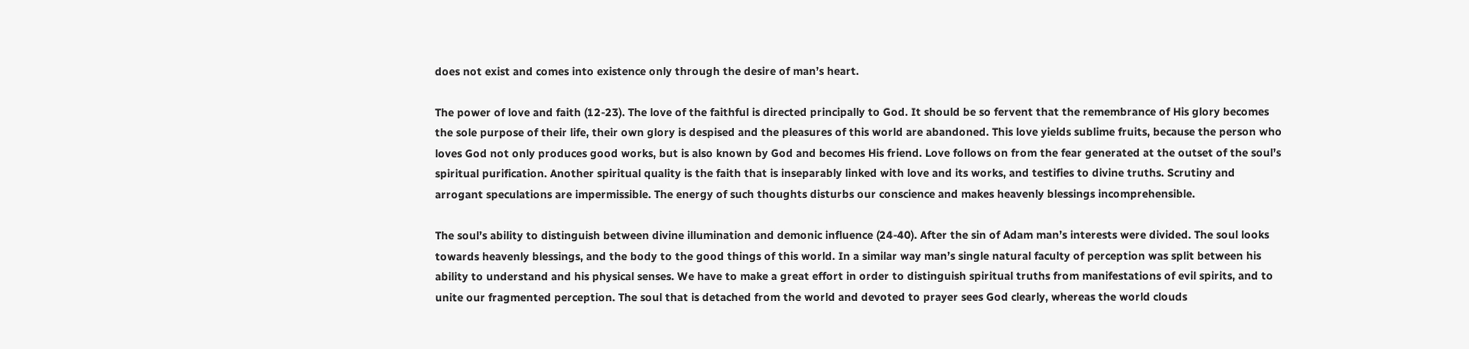does not exist and comes into existence only through the desire of man’s heart.

The power of love and faith (12-23). The love of the faithful is directed principally to God. It should be so fervent that the remembrance of His glory becomes the sole purpose of their life, their own glory is despised and the pleasures of this world are abandoned. This love yields sublime fruits, because the person who loves God not only produces good works, but is also known by God and becomes His friend. Love follows on from the fear generated at the outset of the soul’s spiritual purification. Another spiritual quality is the faith that is inseparably linked with love and its works, and testifies to divine truths. Scrutiny and arrogant speculations are impermissible. The energy of such thoughts disturbs our conscience and makes heavenly blessings incomprehensible.

The soul’s ability to distinguish between divine illumination and demonic influence (24-40). After the sin of Adam man’s interests were divided. The soul looks towards heavenly blessings, and the body to the good things of this world. In a similar way man’s single natural faculty of perception was split between his ability to understand and his physical senses. We have to make a great effort in order to distinguish spiritual truths from manifestations of evil spirits, and to unite our fragmented perception. The soul that is detached from the world and devoted to prayer sees God clearly, whereas the world clouds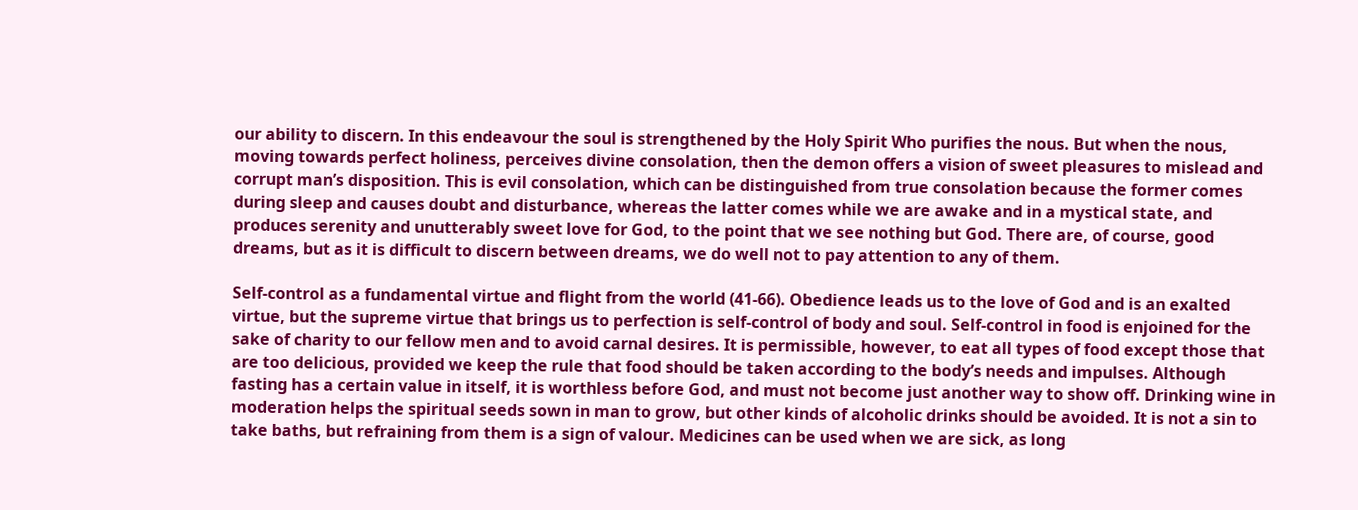our ability to discern. In this endeavour the soul is strengthened by the Holy Spirit Who purifies the nous. But when the nous, moving towards perfect holiness, perceives divine consolation, then the demon offers a vision of sweet pleasures to mislead and corrupt man’s disposition. This is evil consolation, which can be distinguished from true consolation because the former comes during sleep and causes doubt and disturbance, whereas the latter comes while we are awake and in a mystical state, and produces serenity and unutterably sweet love for God, to the point that we see nothing but God. There are, of course, good dreams, but as it is difficult to discern between dreams, we do well not to pay attention to any of them.

Self-control as a fundamental virtue and flight from the world (41-66). Obedience leads us to the love of God and is an exalted virtue, but the supreme virtue that brings us to perfection is self-control of body and soul. Self-control in food is enjoined for the sake of charity to our fellow men and to avoid carnal desires. It is permissible, however, to eat all types of food except those that are too delicious, provided we keep the rule that food should be taken according to the body’s needs and impulses. Although fasting has a certain value in itself, it is worthless before God, and must not become just another way to show off. Drinking wine in moderation helps the spiritual seeds sown in man to grow, but other kinds of alcoholic drinks should be avoided. It is not a sin to take baths, but refraining from them is a sign of valour. Medicines can be used when we are sick, as long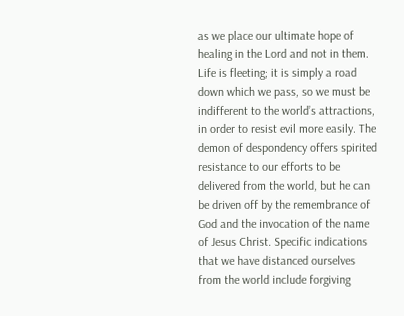as we place our ultimate hope of healing in the Lord and not in them. Life is fleeting; it is simply a road down which we pass, so we must be indifferent to the world’s attractions, in order to resist evil more easily. The demon of despondency offers spirited resistance to our efforts to be delivered from the world, but he can be driven off by the remembrance of God and the invocation of the name of Jesus Christ. Specific indications that we have distanced ourselves from the world include forgiving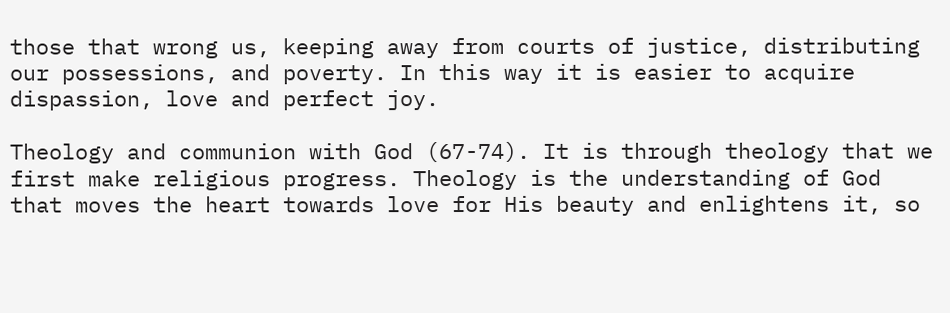those that wrong us, keeping away from courts of justice, distributing our possessions, and poverty. In this way it is easier to acquire dispassion, love and perfect joy.

Theology and communion with God (67-74). It is through theology that we first make religious progress. Theology is the understanding of God that moves the heart towards love for His beauty and enlightens it, so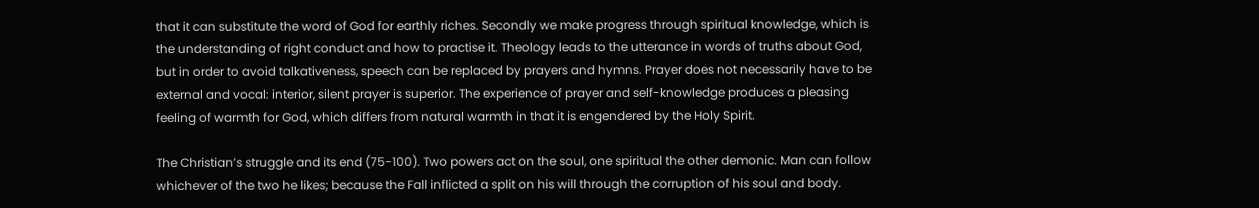that it can substitute the word of God for earthly riches. Secondly we make progress through spiritual knowledge, which is the understanding of right conduct and how to practise it. Theology leads to the utterance in words of truths about God, but in order to avoid talkativeness, speech can be replaced by prayers and hymns. Prayer does not necessarily have to be external and vocal: interior, silent prayer is superior. The experience of prayer and self-knowledge produces a pleasing feeling of warmth for God, which differs from natural warmth in that it is engendered by the Holy Spirit.

The Christian’s struggle and its end (75-100). Two powers act on the soul, one spiritual the other demonic. Man can follow whichever of the two he likes; because the Fall inflicted a split on his will through the corruption of his soul and body.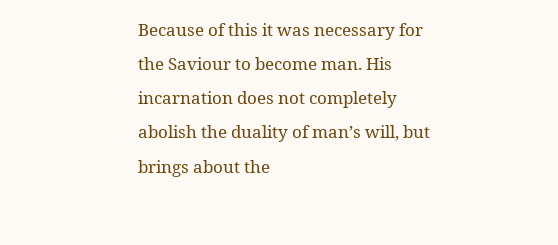Because of this it was necessary for the Saviour to become man. His incarnation does not completely abolish the duality of man’s will, but brings about the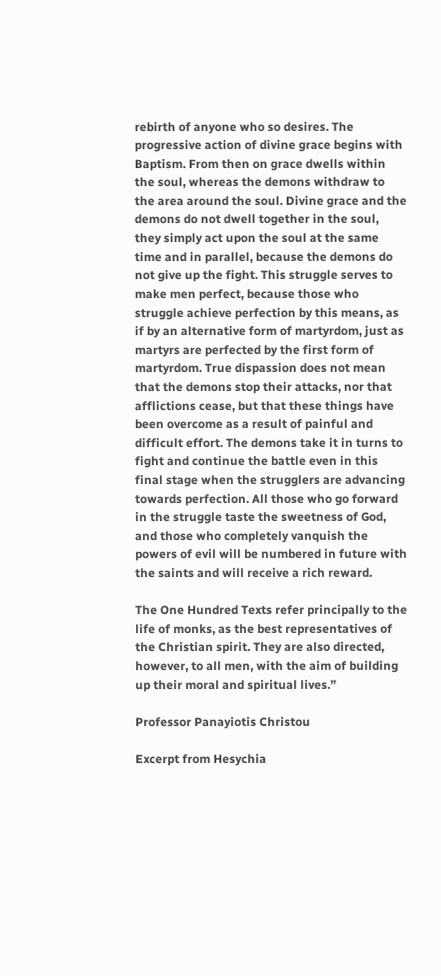rebirth of anyone who so desires. The progressive action of divine grace begins with Baptism. From then on grace dwells within the soul, whereas the demons withdraw to the area around the soul. Divine grace and the demons do not dwell together in the soul, they simply act upon the soul at the same time and in parallel, because the demons do not give up the fight. This struggle serves to make men perfect, because those who struggle achieve perfection by this means, as if by an alternative form of martyrdom, just as martyrs are perfected by the first form of martyrdom. True dispassion does not mean that the demons stop their attacks, nor that afflictions cease, but that these things have been overcome as a result of painful and difficult effort. The demons take it in turns to fight and continue the battle even in this final stage when the strugglers are advancing towards perfection. All those who go forward in the struggle taste the sweetness of God, and those who completely vanquish the powers of evil will be numbered in future with the saints and will receive a rich reward.

The One Hundred Texts refer principally to the life of monks, as the best representatives of the Christian spirit. They are also directed, however, to all men, with the aim of building up their moral and spiritual lives.”

Professor Panayiotis Christou

Excerpt from Hesychia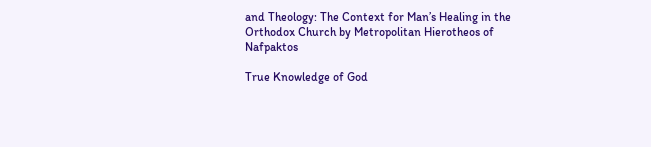and Theology: The Context for Man’s Healing in the Orthodox Church by Metropolitan Hierotheos of Nafpaktos

True Knowledge of God